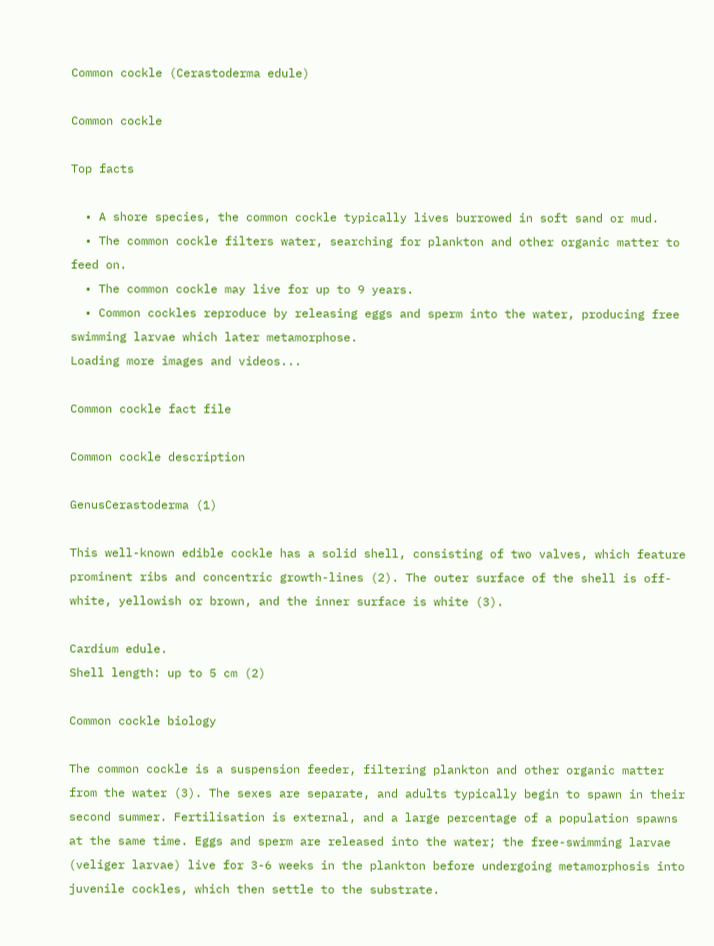Common cockle (Cerastoderma edule)

Common cockle

Top facts

  • A shore species, the common cockle typically lives burrowed in soft sand or mud.
  • The common cockle filters water, searching for plankton and other organic matter to feed on.
  • The common cockle may live for up to 9 years.
  • Common cockles reproduce by releasing eggs and sperm into the water, producing free swimming larvae which later metamorphose.
Loading more images and videos...

Common cockle fact file

Common cockle description

GenusCerastoderma (1)

This well-known edible cockle has a solid shell, consisting of two valves, which feature prominent ribs and concentric growth-lines (2). The outer surface of the shell is off-white, yellowish or brown, and the inner surface is white (3).

Cardium edule.
Shell length: up to 5 cm (2)

Common cockle biology

The common cockle is a suspension feeder, filtering plankton and other organic matter from the water (3). The sexes are separate, and adults typically begin to spawn in their second summer. Fertilisation is external, and a large percentage of a population spawns at the same time. Eggs and sperm are released into the water; the free-swimming larvae (veliger larvae) live for 3-6 weeks in the plankton before undergoing metamorphosis into juvenile cockles, which then settle to the substrate.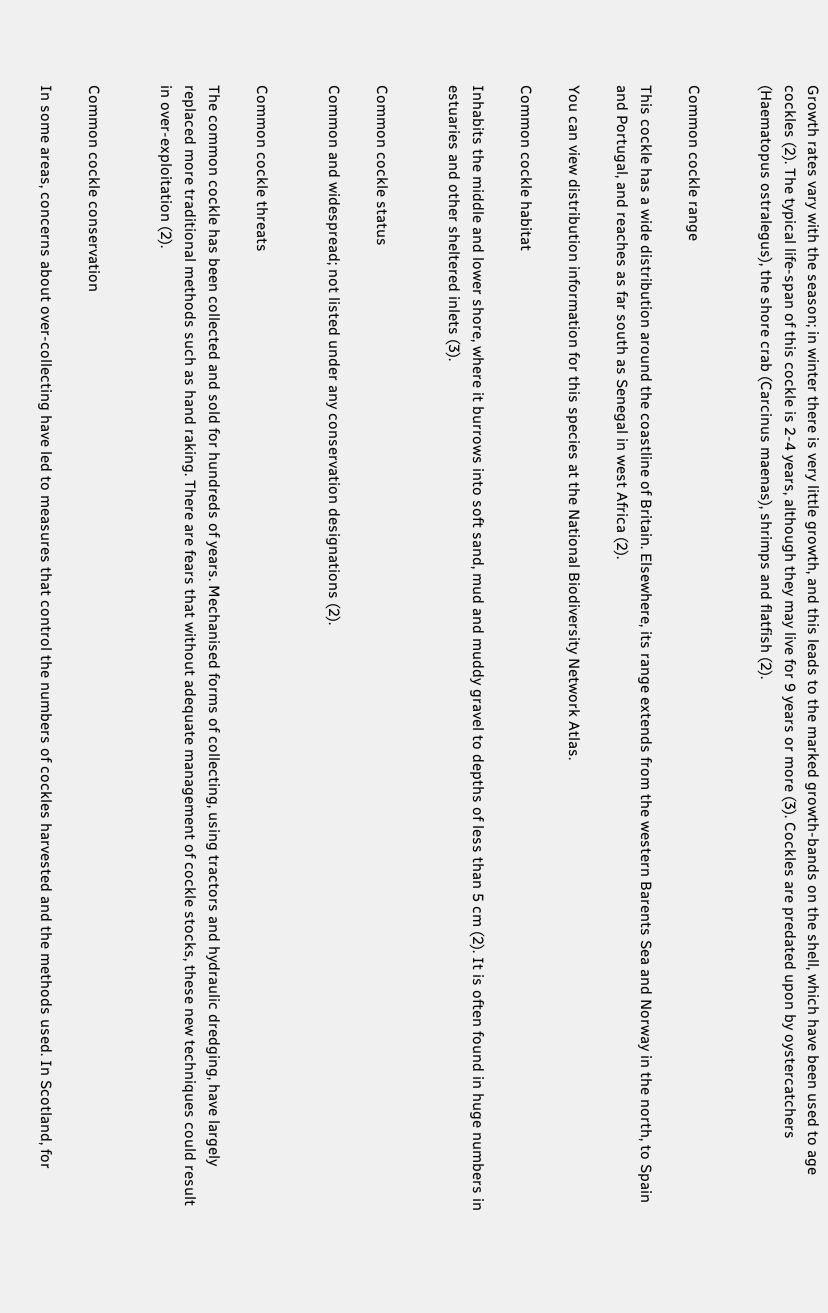Growth rates vary with the season; in winter there is very little growth, and this leads to the marked growth-bands on the shell, which have been used to age cockles (2). The typical life-span of this cockle is 2-4 years, although they may live for 9 years or more (3). Cockles are predated upon by oystercatchers (Haematopus ostralegus), the shore crab (Carcinus maenas), shrimps and flatfish (2).


Common cockle range

This cockle has a wide distribution around the coastline of Britain. Elsewhere, its range extends from the western Barents Sea and Norway in the north, to Spain and Portugal, and reaches as far south as Senegal in west Africa (2).

You can view distribution information for this species at the National Biodiversity Network Atlas.

Common cockle habitat

Inhabits the middle and lower shore, where it burrows into soft sand, mud and muddy gravel to depths of less than 5 cm (2). It is often found in huge numbers in estuaries and other sheltered inlets (3).


Common cockle status

Common and widespread; not listed under any conservation designations (2).


Common cockle threats

The common cockle has been collected and sold for hundreds of years. Mechanised forms of collecting, using tractors and hydraulic dredging, have largely replaced more traditional methods such as hand raking. There are fears that without adequate management of cockle stocks, these new techniques could result in over-exploitation (2).


Common cockle conservation

In some areas, concerns about over-collecting have led to measures that control the numbers of cockles harvested and the methods used. In Scotland, for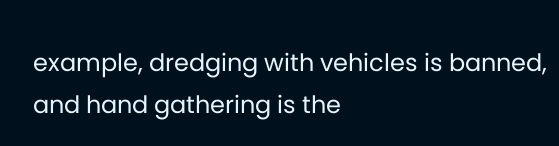example, dredging with vehicles is banned, and hand gathering is the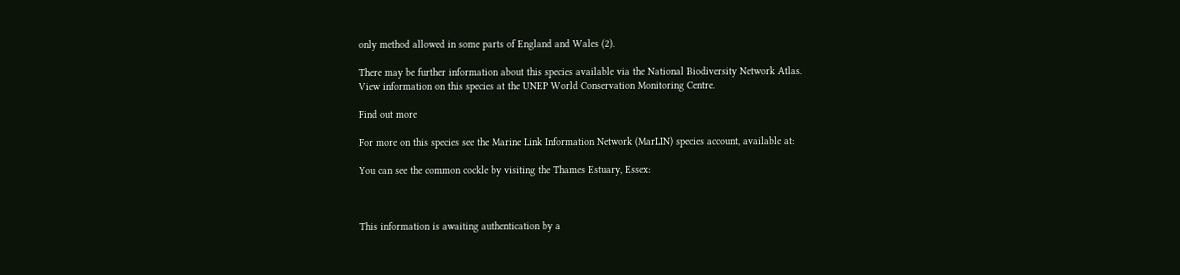only method allowed in some parts of England and Wales (2).

There may be further information about this species available via the National Biodiversity Network Atlas.
View information on this species at the UNEP World Conservation Monitoring Centre.

Find out more

For more on this species see the Marine Link Information Network (MarLIN) species account, available at:

You can see the common cockle by visiting the Thames Estuary, Essex:



This information is awaiting authentication by a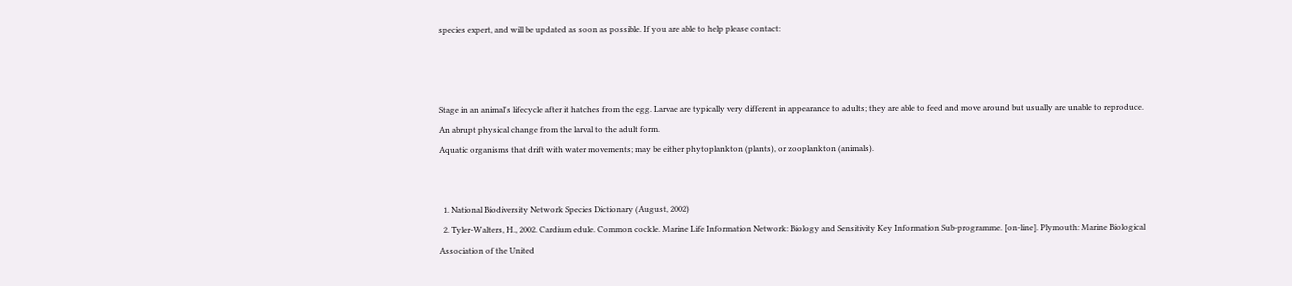species expert, and will be updated as soon as possible. If you are able to help please contact:



Stage in an animal's lifecycle after it hatches from the egg. Larvae are typically very different in appearance to adults; they are able to feed and move around but usually are unable to reproduce.
An abrupt physical change from the larval to the adult form.
Aquatic organisms that drift with water movements; may be either phytoplankton (plants), or zooplankton (animals).


  1. National Biodiversity Network Species Dictionary (August, 2002)
  2. Tyler-Walters, H., 2002. Cardium edule. Common cockle. Marine Life Information Network: Biology and Sensitivity Key Information Sub-programme. [on-line]. Plymouth: Marine Biological Association of the United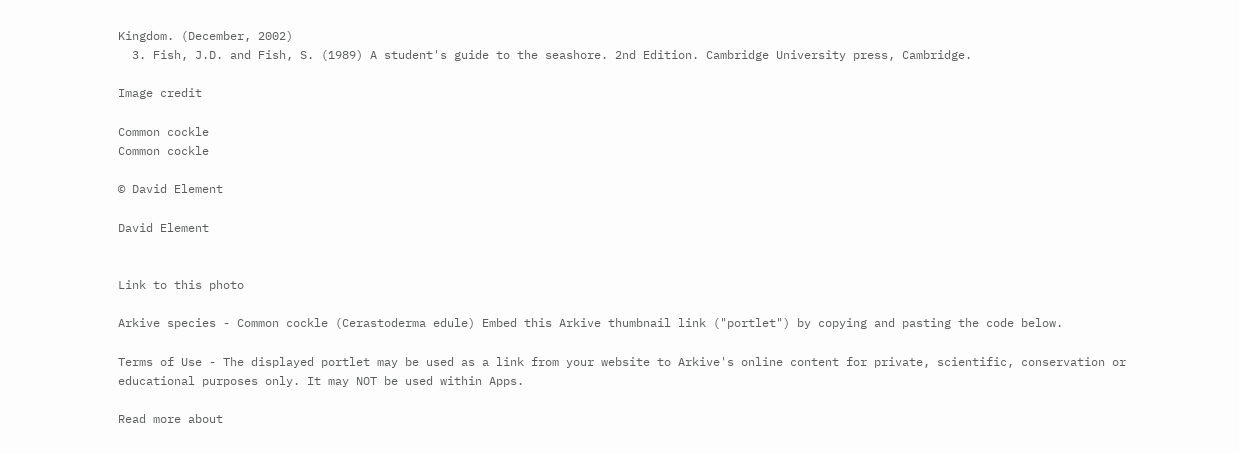Kingdom. (December, 2002)
  3. Fish, J.D. and Fish, S. (1989) A student's guide to the seashore. 2nd Edition. Cambridge University press, Cambridge.

Image credit

Common cockle
Common cockle

© David Element

David Element


Link to this photo

Arkive species - Common cockle (Cerastoderma edule) Embed this Arkive thumbnail link ("portlet") by copying and pasting the code below.

Terms of Use - The displayed portlet may be used as a link from your website to Arkive's online content for private, scientific, conservation or educational purposes only. It may NOT be used within Apps.

Read more about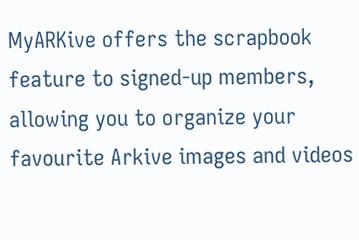MyARKive offers the scrapbook feature to signed-up members, allowing you to organize your favourite Arkive images and videos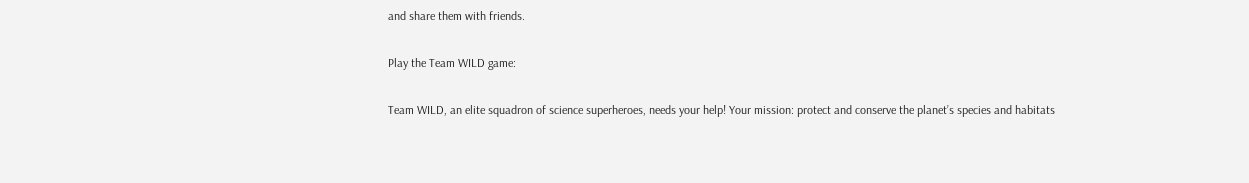and share them with friends.

Play the Team WILD game:

Team WILD, an elite squadron of science superheroes, needs your help! Your mission: protect and conserve the planet’s species and habitats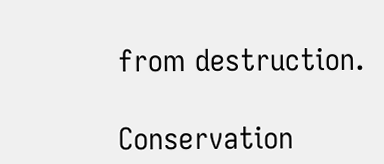from destruction.

Conservation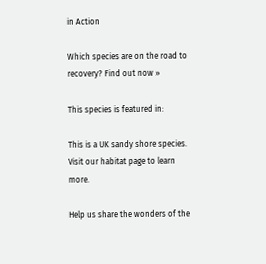in Action

Which species are on the road to recovery? Find out now »

This species is featured in:

This is a UK sandy shore species. Visit our habitat page to learn more.

Help us share the wonders of the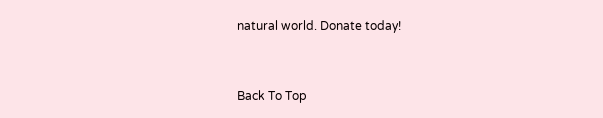natural world. Donate today!


Back To Top